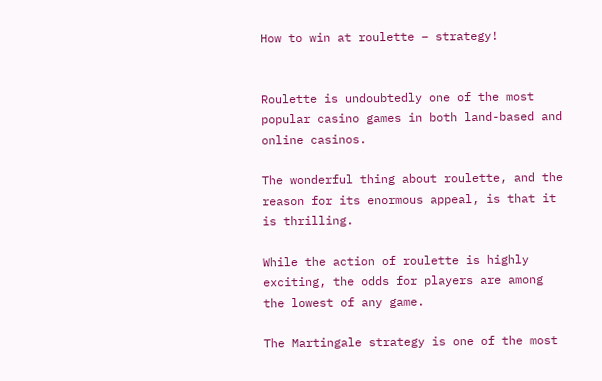How to win at roulette – strategy!


Roulette is undoubtedly one of the most popular casino games in both land-based and online casinos.

The wonderful thing about roulette, and the reason for its enormous appeal, is that it is thrilling.

While the action of roulette is highly exciting, the odds for players are among the lowest of any game.

The Martingale strategy is one of the most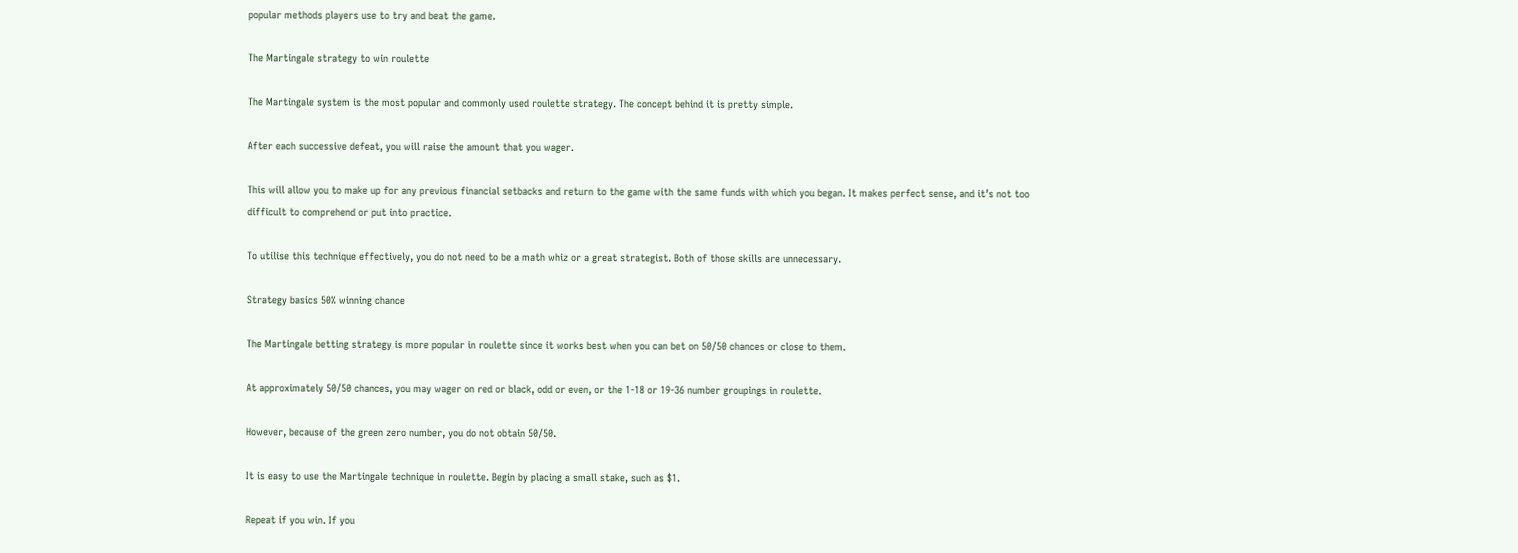popular methods players use to try and beat the game.

The Martingale strategy to win roulette

The Martingale system is the most popular and commonly used roulette strategy. The concept behind it is pretty simple.

After each successive defeat, you will raise the amount that you wager.

This will allow you to make up for any previous financial setbacks and return to the game with the same funds with which you began. It makes perfect sense, and it’s not too difficult to comprehend or put into practice.

To utilise this technique effectively, you do not need to be a math whiz or a great strategist. Both of those skills are unnecessary.

Strategy basics 50% winning chance

The Martingale betting strategy is more popular in roulette since it works best when you can bet on 50/50 chances or close to them.

At approximately 50/50 chances, you may wager on red or black, odd or even, or the 1-18 or 19-36 number groupings in roulette.

However, because of the green zero number, you do not obtain 50/50.

It is easy to use the Martingale technique in roulette. Begin by placing a small stake, such as $1.

Repeat if you win. If you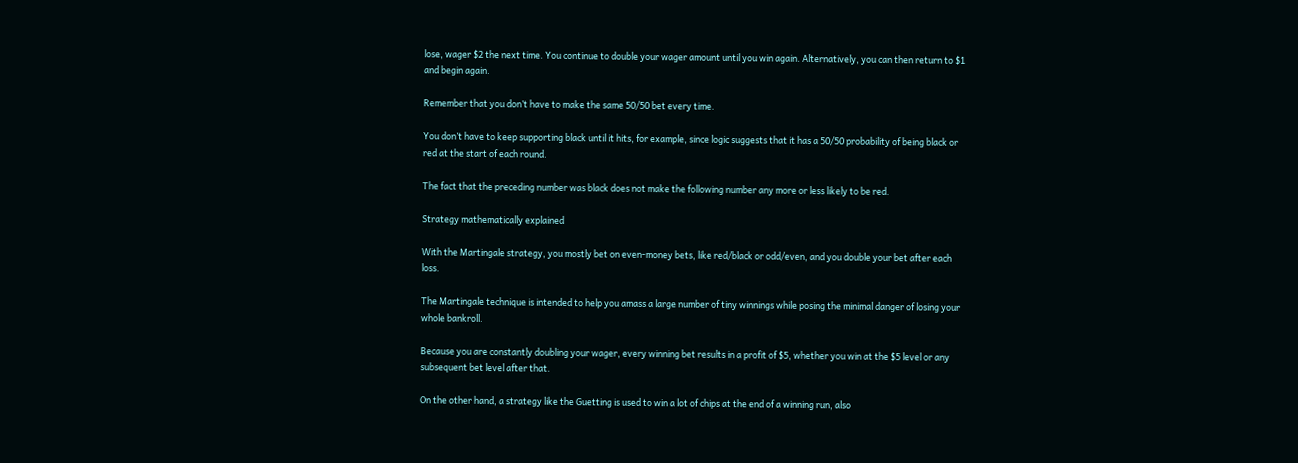lose, wager $2 the next time. You continue to double your wager amount until you win again. Alternatively, you can then return to $1 and begin again.

Remember that you don’t have to make the same 50/50 bet every time.

You don’t have to keep supporting black until it hits, for example, since logic suggests that it has a 50/50 probability of being black or red at the start of each round.

The fact that the preceding number was black does not make the following number any more or less likely to be red.

Strategy mathematically explained

With the Martingale strategy, you mostly bet on even-money bets, like red/black or odd/even, and you double your bet after each loss.

The Martingale technique is intended to help you amass a large number of tiny winnings while posing the minimal danger of losing your whole bankroll.

Because you are constantly doubling your wager, every winning bet results in a profit of $5, whether you win at the $5 level or any subsequent bet level after that.

On the other hand, a strategy like the Guetting is used to win a lot of chips at the end of a winning run, also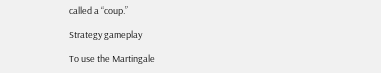called a “coup.”

Strategy gameplay

To use the Martingale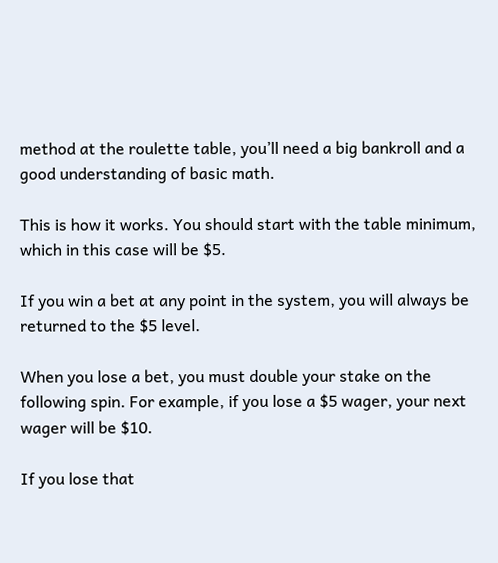method at the roulette table, you’ll need a big bankroll and a good understanding of basic math.

This is how it works. You should start with the table minimum, which in this case will be $5.

If you win a bet at any point in the system, you will always be returned to the $5 level.

When you lose a bet, you must double your stake on the following spin. For example, if you lose a $5 wager, your next wager will be $10.

If you lose that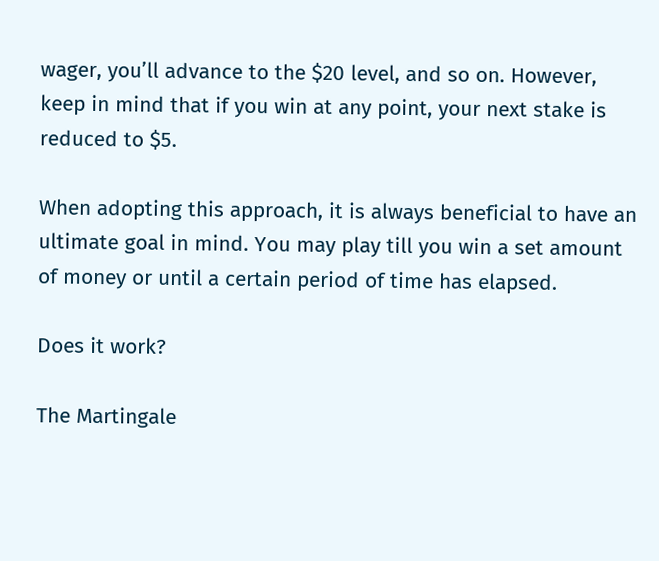wager, you’ll advance to the $20 level, and so on. However, keep in mind that if you win at any point, your next stake is reduced to $5.

When adopting this approach, it is always beneficial to have an ultimate goal in mind. You may play till you win a set amount of money or until a certain period of time has elapsed.

Does it work?

The Martingale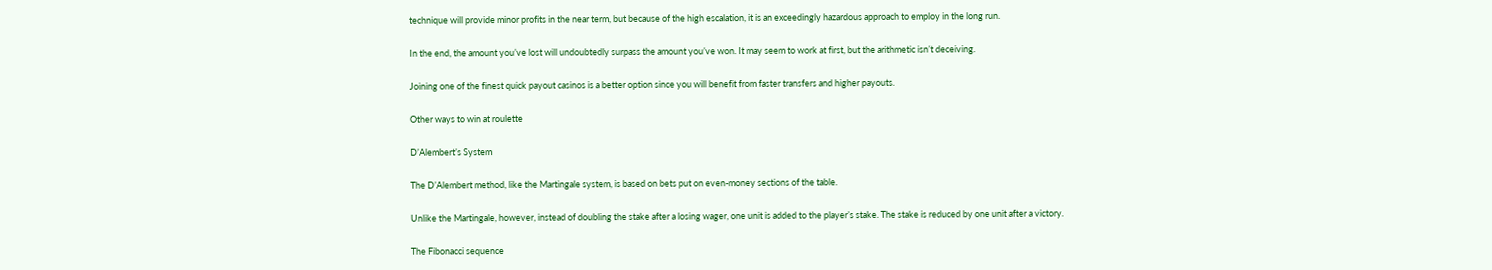technique will provide minor profits in the near term, but because of the high escalation, it is an exceedingly hazardous approach to employ in the long run.

In the end, the amount you’ve lost will undoubtedly surpass the amount you’ve won. It may seem to work at first, but the arithmetic isn’t deceiving.

Joining one of the finest quick payout casinos is a better option since you will benefit from faster transfers and higher payouts.

Other ways to win at roulette

D’Alembert’s System

The D’Alembert method, like the Martingale system, is based on bets put on even-money sections of the table.

Unlike the Martingale, however, instead of doubling the stake after a losing wager, one unit is added to the player’s stake. The stake is reduced by one unit after a victory.

The Fibonacci sequence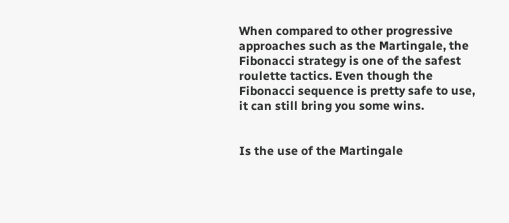When compared to other progressive approaches such as the Martingale, the Fibonacci strategy is one of the safest roulette tactics. Even though the Fibonacci sequence is pretty safe to use, it can still bring you some wins.


Is the use of the Martingale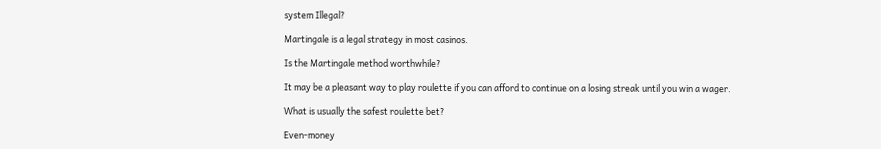system Illegal?

Martingale is a legal strategy in most casinos.

Is the Martingale method worthwhile?

It may be a pleasant way to play roulette if you can afford to continue on a losing streak until you win a wager.

What is usually the safest roulette bet?

Even-money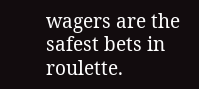wagers are the safest bets in roulette.